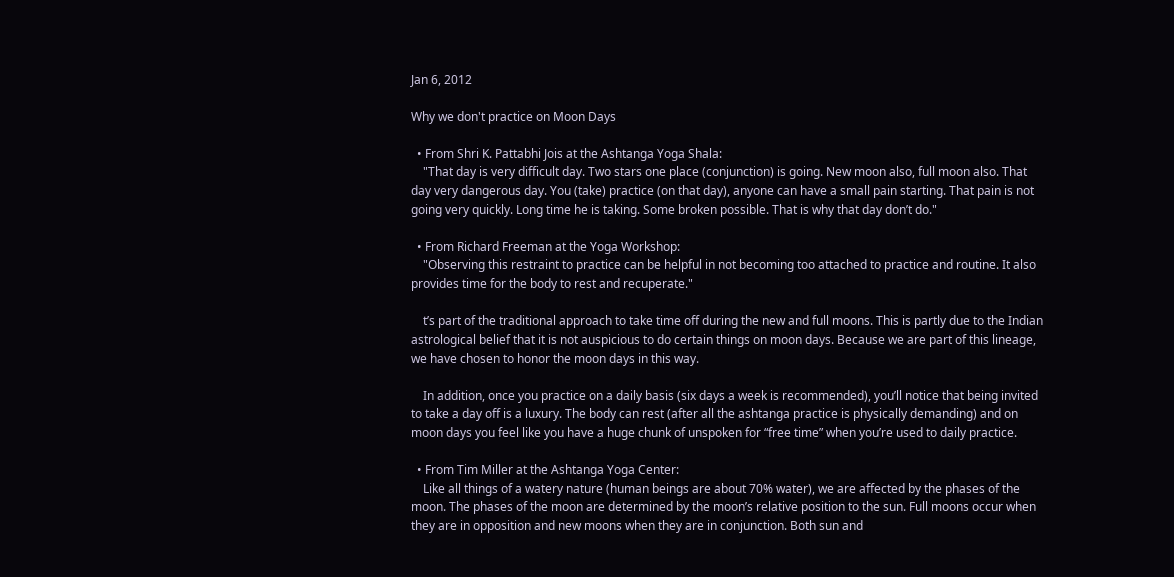Jan 6, 2012

Why we don't practice on Moon Days

  • From Shri K. Pattabhi Jois at the Ashtanga Yoga Shala:
    "That day is very difficult day. Two stars one place (conjunction) is going. New moon also, full moon also. That day very dangerous day. You (take) practice (on that day), anyone can have a small pain starting. That pain is not going very quickly. Long time he is taking. Some broken possible. That is why that day don’t do."

  • From Richard Freeman at the Yoga Workshop:
    "Observing this restraint to practice can be helpful in not becoming too attached to practice and routine. It also provides time for the body to rest and recuperate."

    t’s part of the traditional approach to take time off during the new and full moons. This is partly due to the Indian astrological belief that it is not auspicious to do certain things on moon days. Because we are part of this lineage, we have chosen to honor the moon days in this way.

    In addition, once you practice on a daily basis (six days a week is recommended), you’ll notice that being invited to take a day off is a luxury. The body can rest (after all the ashtanga practice is physically demanding) and on moon days you feel like you have a huge chunk of unspoken for “free time” when you’re used to daily practice.

  • From Tim Miller at the Ashtanga Yoga Center:
    Like all things of a watery nature (human beings are about 70% water), we are affected by the phases of the moon. The phases of the moon are determined by the moon’s relative position to the sun. Full moons occur when they are in opposition and new moons when they are in conjunction. Both sun and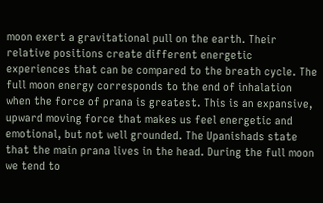moon exert a gravitational pull on the earth. Their relative positions create different energetic experiences that can be compared to the breath cycle. The full moon energy corresponds to the end of inhalation when the force of prana is greatest. This is an expansive, upward moving force that makes us feel energetic and emotional, but not well grounded. The Upanishads state that the main prana lives in the head. During the full moon we tend to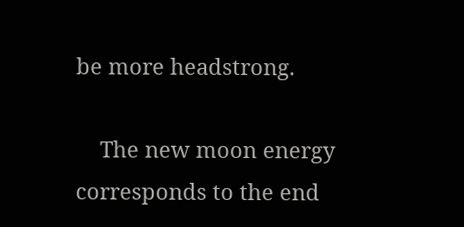be more headstrong.

    The new moon energy corresponds to the end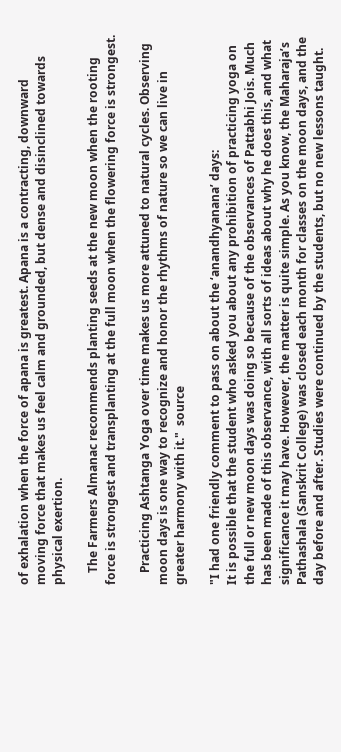of exhalation when the force of apana is greatest. Apana is a contracting, downward moving force that makes us feel calm and grounded, but dense and disinclined towards physical exertion.

    The Farmers Almanac recommends planting seeds at the new moon when the rooting force is strongest and transplanting at the full moon when the flowering force is strongest.

    Practicing Ashtanga Yoga over time makes us more attuned to natural cycles. Observing moon days is one way to recognize and honor the rhythms of nature so we can live in greater harmony with it."  source

"I had one friendly comment to pass on about the ‘anandhyanana’ days:
It is possible that the student who asked you about any prohibition of practicing yoga on the full or new moon days was doing so because of the observances of Pattabhi Jois. Much has been made of this observance, with all sorts of ideas about why he does this, and what significance it may have. However, the matter is quite simple. As you know, the Maharaja’s Pathashala (Sanskrit College) was closed each month for classes on the moon days, and the day before and after. Studies were continued by the students, but no new lessons taught.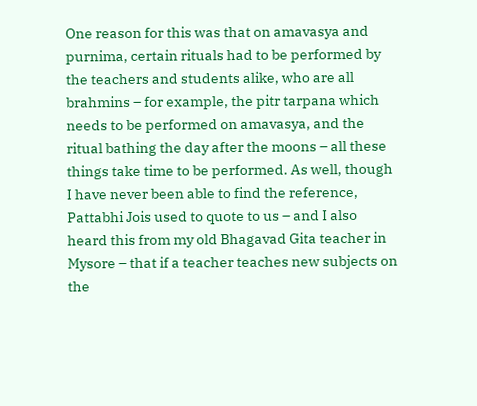One reason for this was that on amavasya and purnima, certain rituals had to be performed by the teachers and students alike, who are all brahmins – for example, the pitr tarpana which needs to be performed on amavasya, and the ritual bathing the day after the moons – all these things take time to be performed. As well, though I have never been able to find the reference, Pattabhi Jois used to quote to us – and I also heard this from my old Bhagavad Gita teacher in Mysore – that if a teacher teaches new subjects on the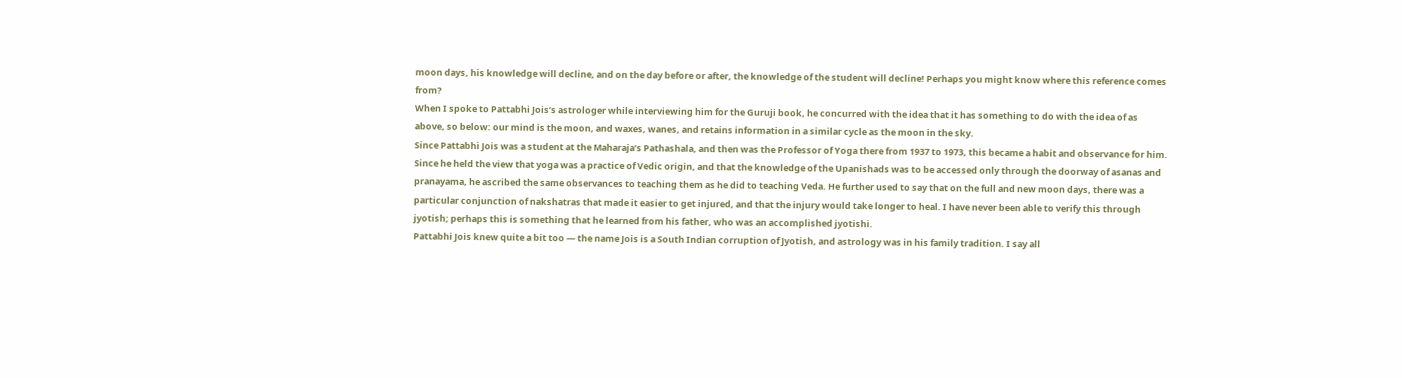moon days, his knowledge will decline, and on the day before or after, the knowledge of the student will decline! Perhaps you might know where this reference comes from?
When I spoke to Pattabhi Jois’s astrologer while interviewing him for the Guruji book, he concurred with the idea that it has something to do with the idea of as above, so below: our mind is the moon, and waxes, wanes, and retains information in a similar cycle as the moon in the sky.
Since Pattabhi Jois was a student at the Maharaja’s Pathashala, and then was the Professor of Yoga there from 1937 to 1973, this became a habit and observance for him. Since he held the view that yoga was a practice of Vedic origin, and that the knowledge of the Upanishads was to be accessed only through the doorway of asanas and pranayama, he ascribed the same observances to teaching them as he did to teaching Veda. He further used to say that on the full and new moon days, there was a particular conjunction of nakshatras that made it easier to get injured, and that the injury would take longer to heal. I have never been able to verify this through jyotish; perhaps this is something that he learned from his father, who was an accomplished jyotishi.
Pattabhi Jois knew quite a bit too — the name Jois is a South Indian corruption of Jyotish, and astrology was in his family tradition. I say all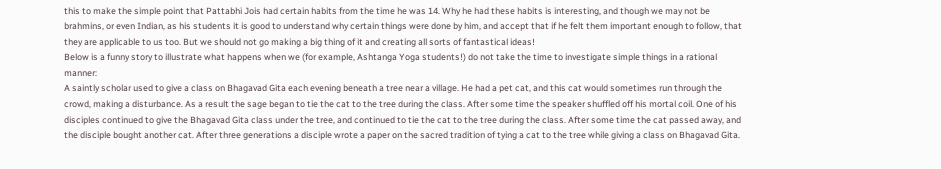this to make the simple point that Pattabhi Jois had certain habits from the time he was 14. Why he had these habits is interesting, and though we may not be brahmins, or even Indian, as his students it is good to understand why certain things were done by him, and accept that if he felt them important enough to follow, that they are applicable to us too. But we should not go making a big thing of it and creating all sorts of fantastical ideas!
Below is a funny story to illustrate what happens when we (for example, Ashtanga Yoga students!) do not take the time to investigate simple things in a rational manner:
A saintly scholar used to give a class on Bhagavad Gita each evening beneath a tree near a village. He had a pet cat, and this cat would sometimes run through the crowd, making a disturbance. As a result the sage began to tie the cat to the tree during the class. After some time the speaker shuffled off his mortal coil. One of his disciples continued to give the Bhagavad Gita class under the tree, and continued to tie the cat to the tree during the class. After some time the cat passed away, and the disciple bought another cat. After three generations a disciple wrote a paper on the sacred tradition of tying a cat to the tree while giving a class on Bhagavad Gita.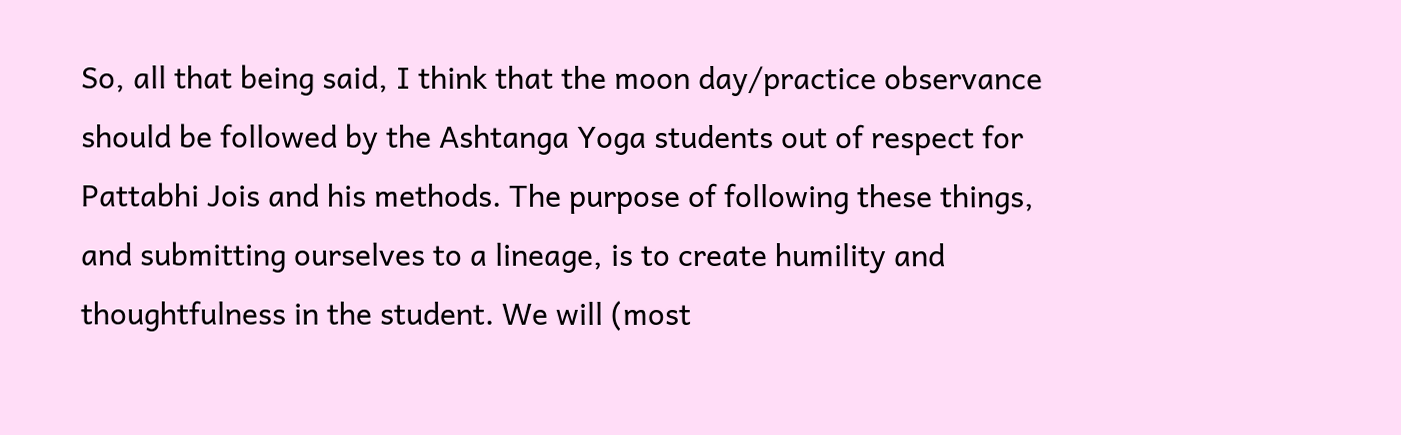So, all that being said, I think that the moon day/practice observance should be followed by the Ashtanga Yoga students out of respect for Pattabhi Jois and his methods. The purpose of following these things, and submitting ourselves to a lineage, is to create humility and thoughtfulness in the student. We will (most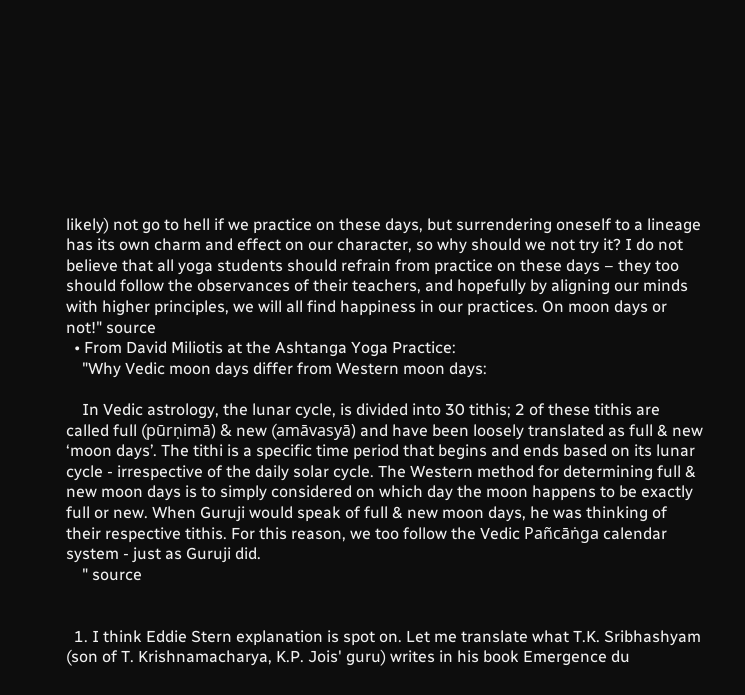likely) not go to hell if we practice on these days, but surrendering oneself to a lineage has its own charm and effect on our character, so why should we not try it? I do not believe that all yoga students should refrain from practice on these days – they too should follow the observances of their teachers, and hopefully by aligning our minds with higher principles, we will all find happiness in our practices. On moon days or not!" source
  • From David Miliotis at the Ashtanga Yoga Practice:
    "Why Vedic moon days differ from Western moon days:

    In Vedic astrology, the lunar cycle, is divided into 30 tithis; 2 of these tithis are called full (pūrṇimā) & new (amāvasyā) and have been loosely translated as full & new ‘moon days’. The tithi is a specific time period that begins and ends based on its lunar cycle - irrespective of the daily solar cycle. The Western method for determining full & new moon days is to simply considered on which day the moon happens to be exactly full or new. When Guruji would speak of full & new moon days, he was thinking of their respective tithis. For this reason, we too follow the Vedic Pañcāṅga calendar system - just as Guruji did.
    " source


  1. I think Eddie Stern explanation is spot on. Let me translate what T.K. Sribhashyam (son of T. Krishnamacharya, K.P. Jois' guru) writes in his book Emergence du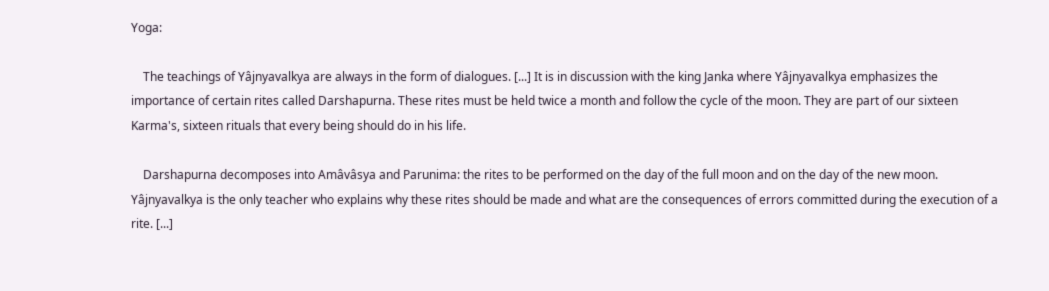Yoga:

    The teachings of Yâjnyavalkya are always in the form of dialogues. [...] It is in discussion with the king Janka where Yâjnyavalkya emphasizes the importance of certain rites called Darshapurna. These rites must be held twice a month and follow the cycle of the moon. They are part of our sixteen Karma's, sixteen rituals that every being should do in his life.

    Darshapurna decomposes into Amâvâsya and Parunima: the rites to be performed on the day of the full moon and on the day of the new moon. Yâjnyavalkya is the only teacher who explains why these rites should be made and what are the consequences of errors committed during the execution of a rite. [...]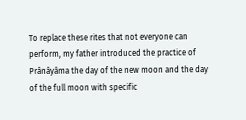To replace these rites that not everyone can perform, my father introduced the practice of Prânâyâma the day of the new moon and the day of the full moon with specific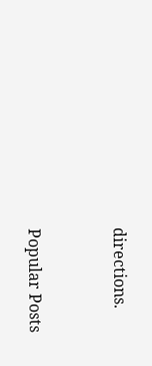directions.


Popular Posts